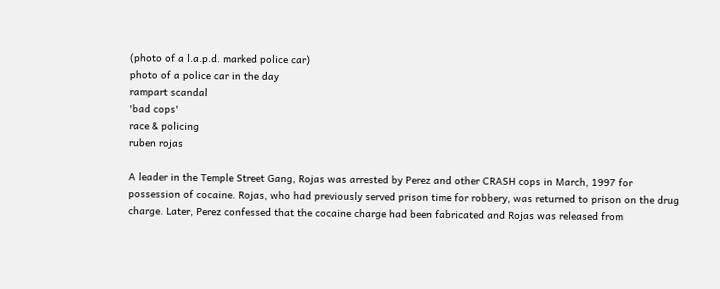(photo of a l.a.p.d. marked police car)
photo of a police car in the day
rampart scandal
'bad cops'
race & policing
ruben rojas

A leader in the Temple Street Gang, Rojas was arrested by Perez and other CRASH cops in March, 1997 for possession of cocaine. Rojas, who had previously served prison time for robbery, was returned to prison on the drug charge. Later, Perez confessed that the cocaine charge had been fabricated and Rojas was released from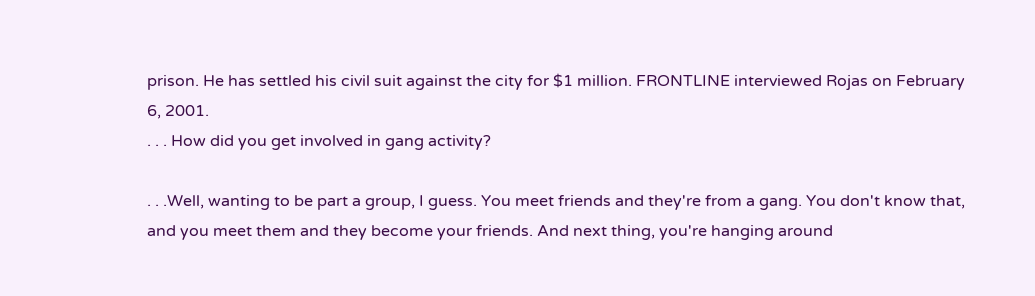prison. He has settled his civil suit against the city for $1 million. FRONTLINE interviewed Rojas on February 6, 2001.
. . . How did you get involved in gang activity?

. . .Well, wanting to be part a group, I guess. You meet friends and they're from a gang. You don't know that, and you meet them and they become your friends. And next thing, you're hanging around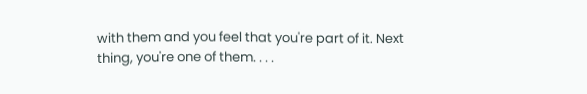with them and you feel that you're part of it. Next thing, you're one of them. . . .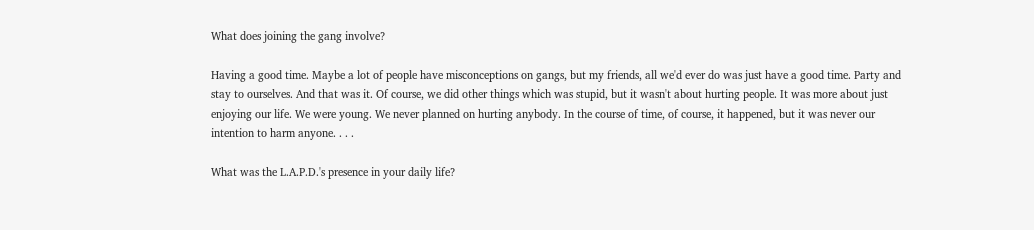What does joining the gang involve?

Having a good time. Maybe a lot of people have misconceptions on gangs, but my friends, all we'd ever do was just have a good time. Party and stay to ourselves. And that was it. Of course, we did other things which was stupid, but it wasn't about hurting people. It was more about just enjoying our life. We were young. We never planned on hurting anybody. In the course of time, of course, it happened, but it was never our intention to harm anyone. . . .

What was the L.A.P.D.'s presence in your daily life?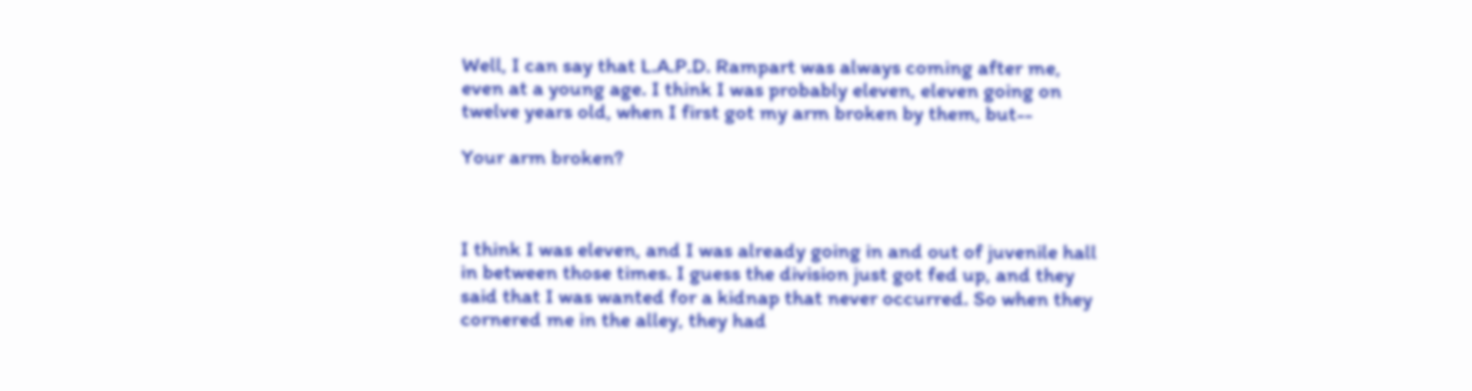Well, I can say that L.A.P.D. Rampart was always coming after me, even at a young age. I think I was probably eleven, eleven going on twelve years old, when I first got my arm broken by them, but--

Your arm broken?



I think I was eleven, and I was already going in and out of juvenile hall in between those times. I guess the division just got fed up, and they said that I was wanted for a kidnap that never occurred. So when they cornered me in the alley, they had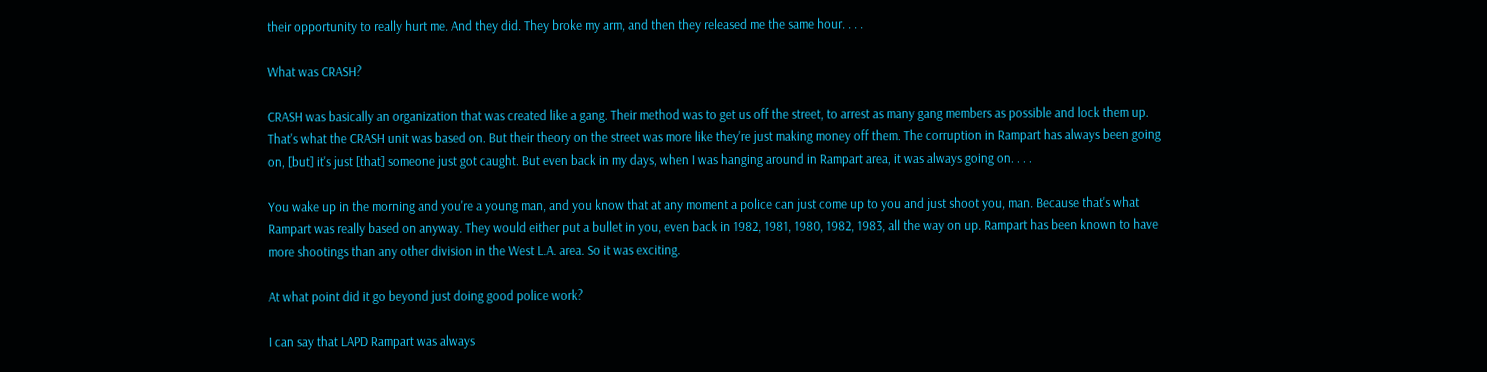their opportunity to really hurt me. And they did. They broke my arm, and then they released me the same hour. . . .

What was CRASH?

CRASH was basically an organization that was created like a gang. Their method was to get us off the street, to arrest as many gang members as possible and lock them up. That's what the CRASH unit was based on. But their theory on the street was more like they're just making money off them. The corruption in Rampart has always been going on, [but] it's just [that] someone just got caught. But even back in my days, when I was hanging around in Rampart area, it was always going on. . . .

You wake up in the morning and you're a young man, and you know that at any moment a police can just come up to you and just shoot you, man. Because that's what Rampart was really based on anyway. They would either put a bullet in you, even back in 1982, 1981, 1980, 1982, 1983, all the way on up. Rampart has been known to have more shootings than any other division in the West L.A. area. So it was exciting.

At what point did it go beyond just doing good police work?

I can say that LAPD Rampart was always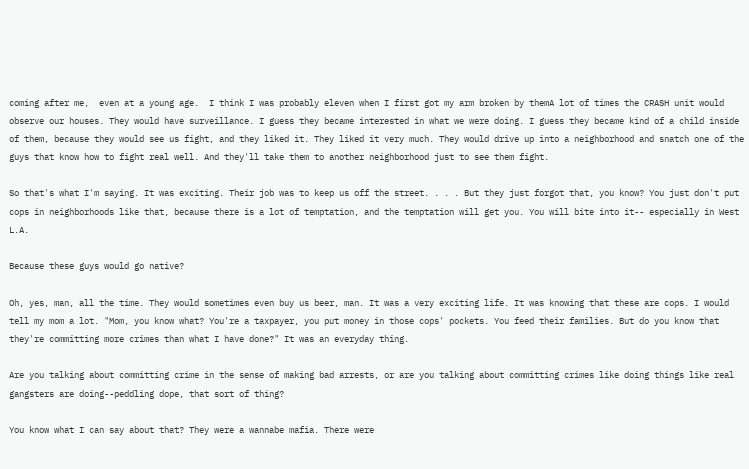coming after me,  even at a young age.  I think I was probably eleven when I first got my arm broken by themA lot of times the CRASH unit would observe our houses. They would have surveillance. I guess they became interested in what we were doing. I guess they became kind of a child inside of them, because they would see us fight, and they liked it. They liked it very much. They would drive up into a neighborhood and snatch one of the guys that know how to fight real well. And they'll take them to another neighborhood just to see them fight.

So that's what I'm saying. It was exciting. Their job was to keep us off the street. . . . But they just forgot that, you know? You just don't put cops in neighborhoods like that, because there is a lot of temptation, and the temptation will get you. You will bite into it-- especially in West L.A.

Because these guys would go native?

Oh, yes, man, all the time. They would sometimes even buy us beer, man. It was a very exciting life. It was knowing that these are cops. I would tell my mom a lot. "Mom, you know what? You're a taxpayer, you put money in those cops' pockets. You feed their families. But do you know that they're committing more crimes than what I have done?" It was an everyday thing.

Are you talking about committing crime in the sense of making bad arrests, or are you talking about committing crimes like doing things like real gangsters are doing--peddling dope, that sort of thing?

You know what I can say about that? They were a wannabe mafia. There were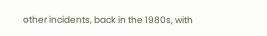other incidents, back in the 1980s, with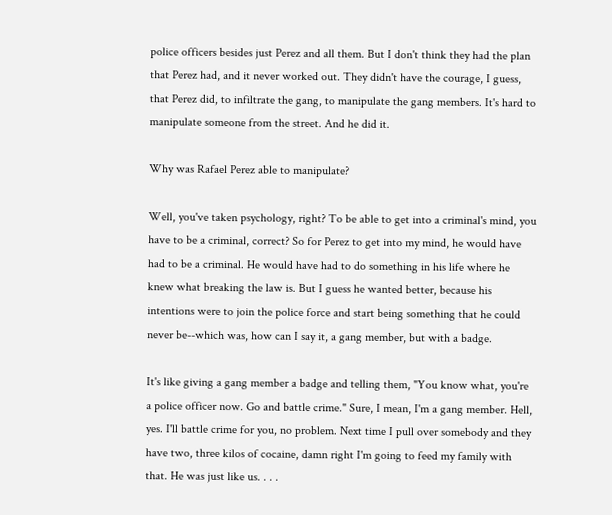police officers besides just Perez and all them. But I don't think they had the plan that Perez had, and it never worked out. They didn't have the courage, I guess, that Perez did, to infiltrate the gang, to manipulate the gang members. It's hard to manipulate someone from the street. And he did it.

Why was Rafael Perez able to manipulate?

Well, you've taken psychology, right? To be able to get into a criminal's mind, you have to be a criminal, correct? So for Perez to get into my mind, he would have had to be a criminal. He would have had to do something in his life where he knew what breaking the law is. But I guess he wanted better, because his intentions were to join the police force and start being something that he could never be--which was, how can I say it, a gang member, but with a badge.

It's like giving a gang member a badge and telling them, "You know what, you're a police officer now. Go and battle crime." Sure, I mean, I'm a gang member. Hell, yes. I'll battle crime for you, no problem. Next time I pull over somebody and they have two, three kilos of cocaine, damn right I'm going to feed my family with that. He was just like us. . . .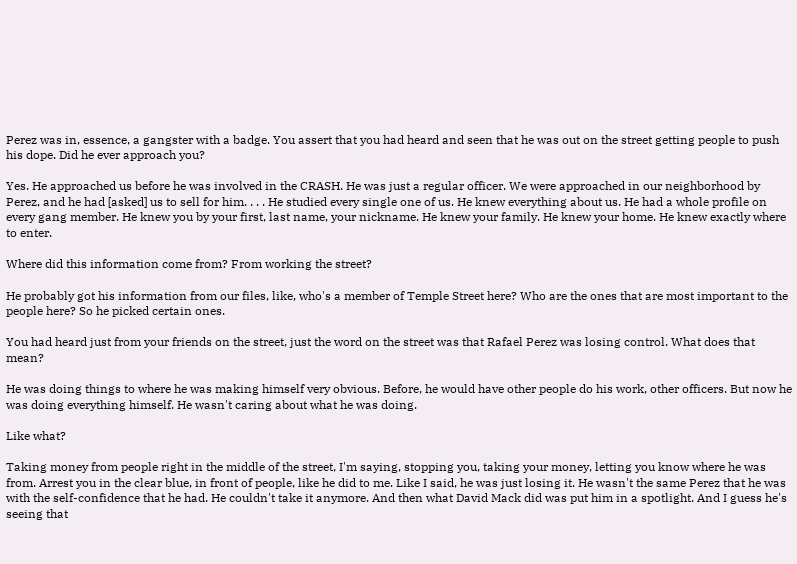Perez was in, essence, a gangster with a badge. You assert that you had heard and seen that he was out on the street getting people to push his dope. Did he ever approach you?

Yes. He approached us before he was involved in the CRASH. He was just a regular officer. We were approached in our neighborhood by Perez, and he had [asked] us to sell for him. . . . He studied every single one of us. He knew everything about us. He had a whole profile on every gang member. He knew you by your first, last name, your nickname. He knew your family. He knew your home. He knew exactly where to enter.

Where did this information come from? From working the street?

He probably got his information from our files, like, who's a member of Temple Street here? Who are the ones that are most important to the people here? So he picked certain ones.

You had heard just from your friends on the street, just the word on the street was that Rafael Perez was losing control. What does that mean?

He was doing things to where he was making himself very obvious. Before, he would have other people do his work, other officers. But now he was doing everything himself. He wasn't caring about what he was doing.

Like what?

Taking money from people right in the middle of the street, I'm saying, stopping you, taking your money, letting you know where he was from. Arrest you in the clear blue, in front of people, like he did to me. Like I said, he was just losing it. He wasn't the same Perez that he was with the self-confidence that he had. He couldn't take it anymore. And then what David Mack did was put him in a spotlight. And I guess he's seeing that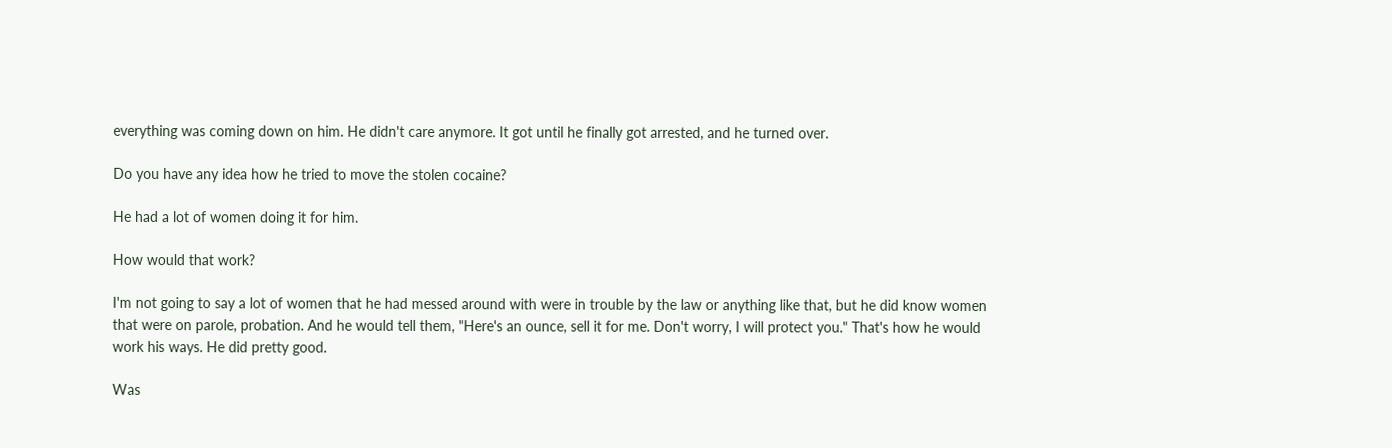everything was coming down on him. He didn't care anymore. It got until he finally got arrested, and he turned over.

Do you have any idea how he tried to move the stolen cocaine?

He had a lot of women doing it for him.

How would that work?

I'm not going to say a lot of women that he had messed around with were in trouble by the law or anything like that, but he did know women that were on parole, probation. And he would tell them, "Here's an ounce, sell it for me. Don't worry, I will protect you." That's how he would work his ways. He did pretty good.

Was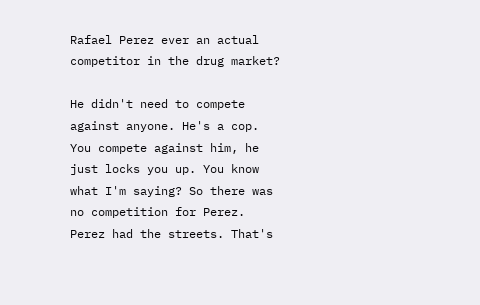Rafael Perez ever an actual competitor in the drug market?

He didn't need to compete against anyone. He's a cop. You compete against him, he just locks you up. You know what I'm saying? So there was no competition for Perez. Perez had the streets. That's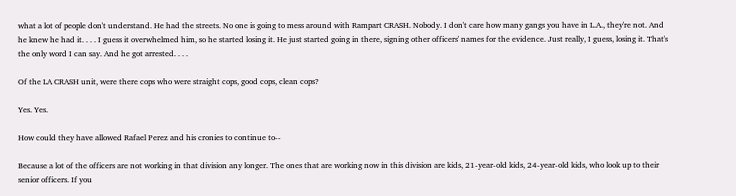what a lot of people don't understand. He had the streets. No one is going to mess around with Rampart CRASH. Nobody. I don't care how many gangs you have in L.A., they're not. And he knew he had it. . . . I guess it overwhelmed him, so he started losing it. He just started going in there, signing other officers' names for the evidence. Just really, I guess, losing it. That's the only word I can say. And he got arrested. . . .

Of the LA CRASH unit, were there cops who were straight cops, good cops, clean cops?

Yes. Yes.

How could they have allowed Rafael Perez and his cronies to continue to--

Because a lot of the officers are not working in that division any longer. The ones that are working now in this division are kids, 21-year-old kids, 24-year-old kids, who look up to their senior officers. If you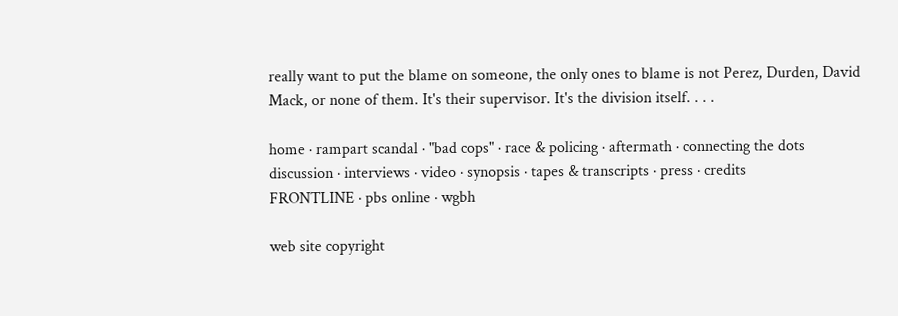really want to put the blame on someone, the only ones to blame is not Perez, Durden, David Mack, or none of them. It's their supervisor. It's the division itself. . . .

home · rampart scandal · "bad cops" · race & policing · aftermath · connecting the dots
discussion · interviews · video · synopsis · tapes & transcripts · press · credits
FRONTLINE · pbs online · wgbh

web site copyright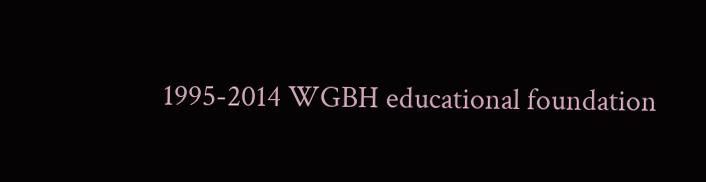1995-2014 WGBH educational foundation